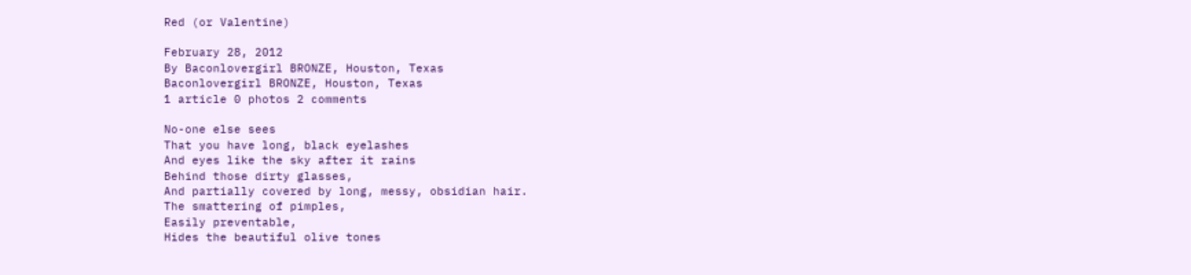Red (or Valentine)

February 28, 2012
By Baconlovergirl BRONZE, Houston, Texas
Baconlovergirl BRONZE, Houston, Texas
1 article 0 photos 2 comments

No-one else sees
That you have long, black eyelashes
And eyes like the sky after it rains
Behind those dirty glasses,
And partially covered by long, messy, obsidian hair.
The smattering of pimples,
Easily preventable,
Hides the beautiful olive tones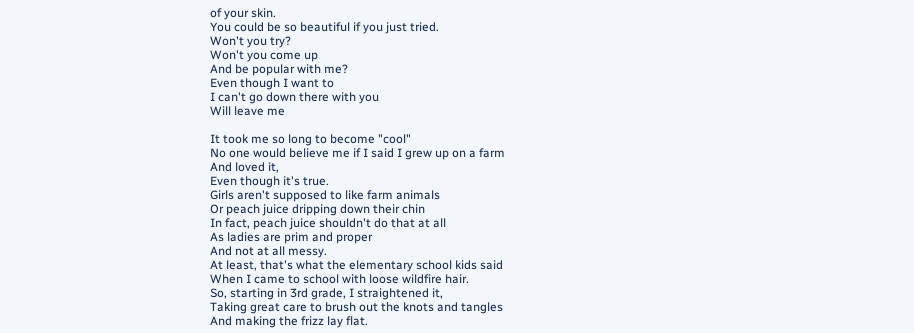of your skin.
You could be so beautiful if you just tried.
Won't you try?
Won't you come up
And be popular with me?
Even though I want to
I can't go down there with you
Will leave me

It took me so long to become "cool"
No one would believe me if I said I grew up on a farm
And loved it,
Even though it's true.
Girls aren't supposed to like farm animals
Or peach juice dripping down their chin
In fact, peach juice shouldn't do that at all
As ladies are prim and proper
And not at all messy.
At least, that's what the elementary school kids said
When I came to school with loose wildfire hair.
So, starting in 3rd grade, I straightened it,
Taking great care to brush out the knots and tangles
And making the frizz lay flat.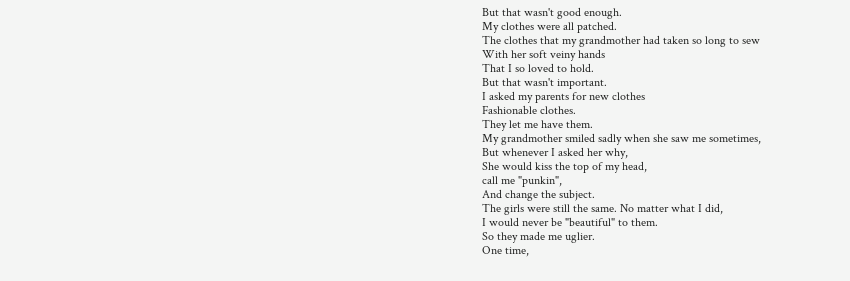But that wasn't good enough.
My clothes were all patched.
The clothes that my grandmother had taken so long to sew
With her soft veiny hands
That I so loved to hold.
But that wasn't important.
I asked my parents for new clothes
Fashionable clothes.
They let me have them.
My grandmother smiled sadly when she saw me sometimes,
But whenever I asked her why,
She would kiss the top of my head,
call me "punkin",
And change the subject.
The girls were still the same. No matter what I did,
I would never be "beautiful" to them.
So they made me uglier.
One time,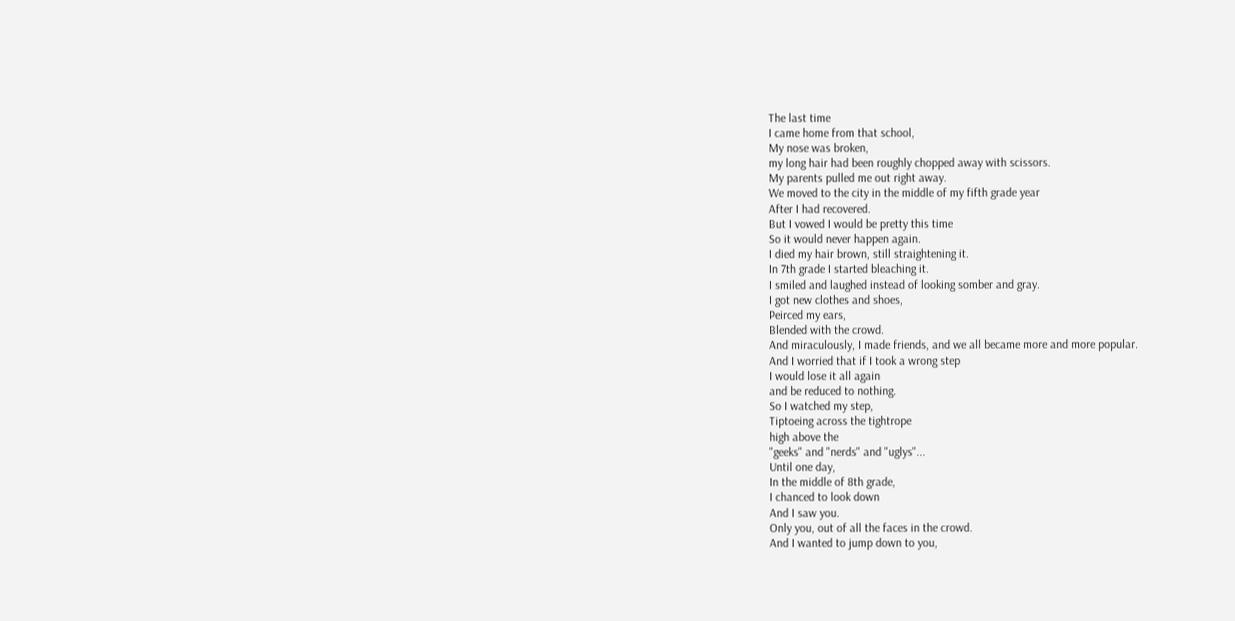The last time
I came home from that school,
My nose was broken,
my long hair had been roughly chopped away with scissors.
My parents pulled me out right away.
We moved to the city in the middle of my fifth grade year
After I had recovered.
But I vowed I would be pretty this time
So it would never happen again.
I died my hair brown, still straightening it.
In 7th grade I started bleaching it.
I smiled and laughed instead of looking somber and gray.
I got new clothes and shoes,
Peirced my ears,
Blended with the crowd.
And miraculously, I made friends, and we all became more and more popular.
And I worried that if I took a wrong step
I would lose it all again
and be reduced to nothing.
So I watched my step,
Tiptoeing across the tightrope
high above the
"geeks" and "nerds" and "uglys"...
Until one day,
In the middle of 8th grade,
I chanced to look down
And I saw you.
Only you, out of all the faces in the crowd.
And I wanted to jump down to you,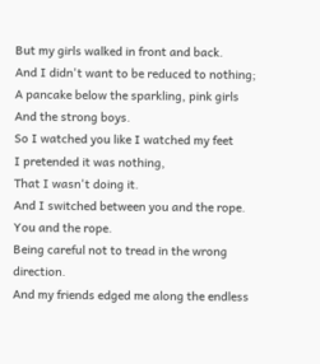But my girls walked in front and back.
And I didn't want to be reduced to nothing;
A pancake below the sparkling, pink girls
And the strong boys.
So I watched you like I watched my feet
I pretended it was nothing,
That I wasn't doing it.
And I switched between you and the rope.
You and the rope.
Being careful not to tread in the wrong direction.
And my friends edged me along the endless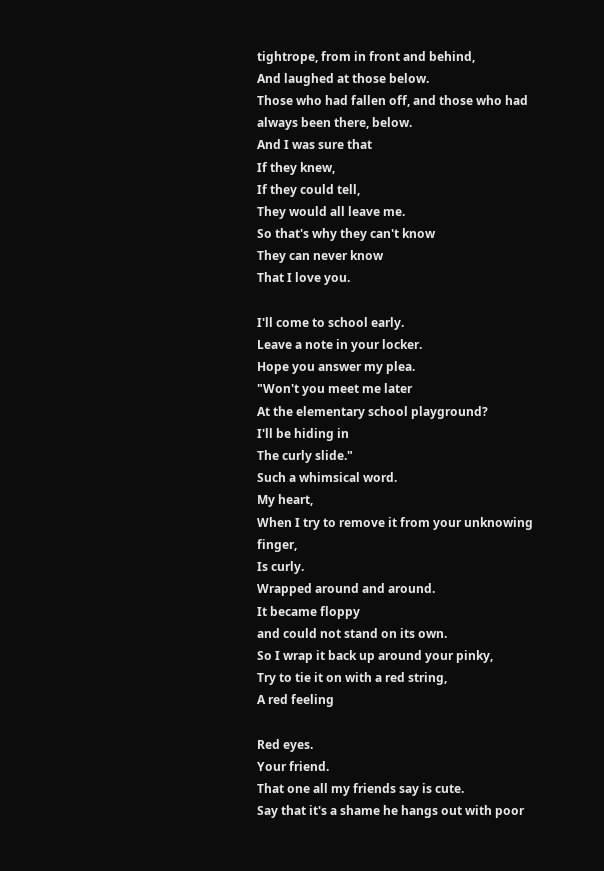tightrope, from in front and behind,
And laughed at those below.
Those who had fallen off, and those who had always been there, below.
And I was sure that
If they knew,
If they could tell,
They would all leave me.
So that's why they can't know
They can never know
That I love you.

I'll come to school early.
Leave a note in your locker.
Hope you answer my plea.
"Won't you meet me later
At the elementary school playground?
I'll be hiding in
The curly slide."
Such a whimsical word.
My heart,
When I try to remove it from your unknowing finger,
Is curly.
Wrapped around and around.
It became floppy
and could not stand on its own.
So I wrap it back up around your pinky,
Try to tie it on with a red string,
A red feeling

Red eyes.
Your friend.
That one all my friends say is cute.
Say that it's a shame he hangs out with poor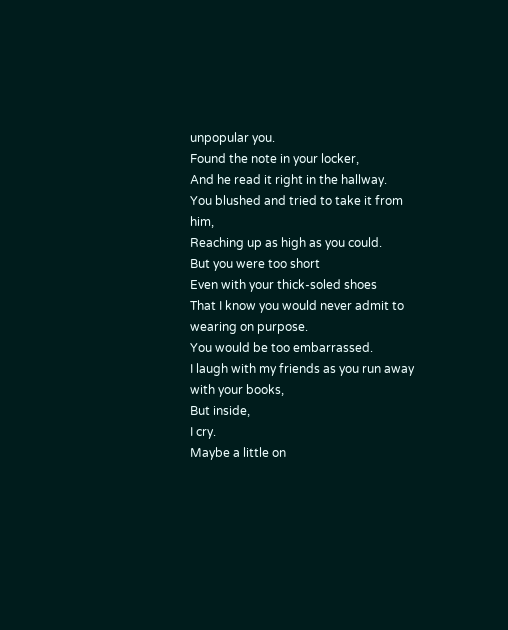unpopular you.
Found the note in your locker,
And he read it right in the hallway.
You blushed and tried to take it from him,
Reaching up as high as you could.
But you were too short
Even with your thick-soled shoes
That I know you would never admit to wearing on purpose.
You would be too embarrassed.
I laugh with my friends as you run away with your books,
But inside,
I cry.
Maybe a little on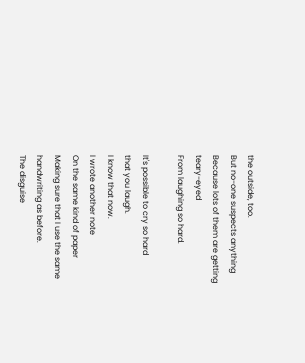the outside, too.
But no-one suspects anything
Because lots of them are getting teary-eyed
From laughing so hard.

It's possible to cry so hard
that you laugh.
I know that now.
I wrote another note
On the same kind of paper
Making sure that I use the same handwriting as before.
The disguise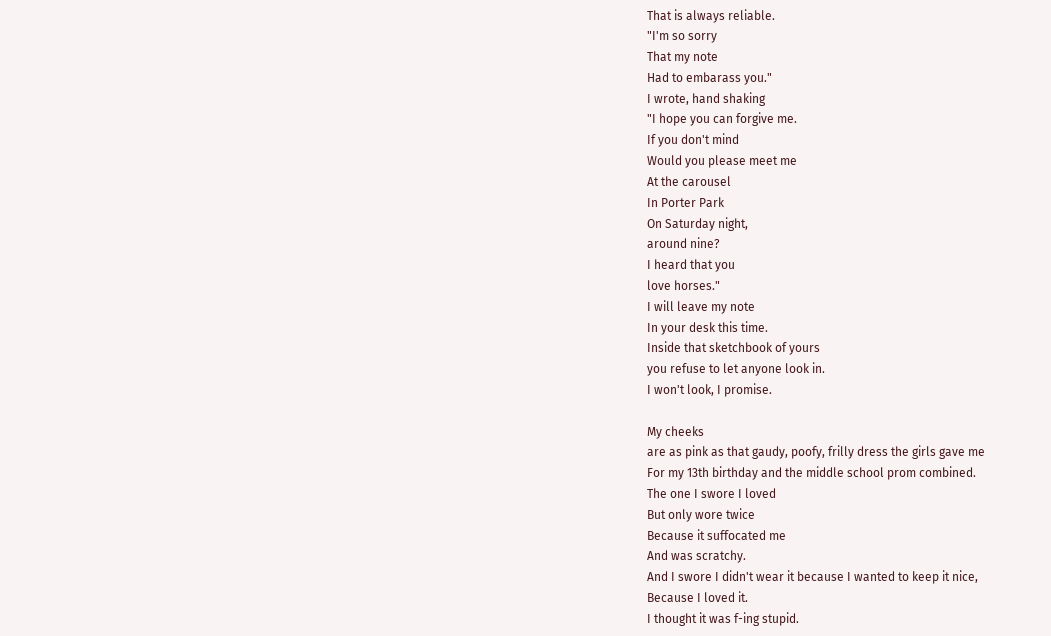That is always reliable.
"I'm so sorry
That my note
Had to embarass you."
I wrote, hand shaking
"I hope you can forgive me.
If you don't mind
Would you please meet me
At the carousel
In Porter Park
On Saturday night,
around nine?
I heard that you
love horses."
I will leave my note
In your desk this time.
Inside that sketchbook of yours
you refuse to let anyone look in.
I won't look, I promise.

My cheeks
are as pink as that gaudy, poofy, frilly dress the girls gave me
For my 13th birthday and the middle school prom combined.
The one I swore I loved
But only wore twice
Because it suffocated me
And was scratchy.
And I swore I didn't wear it because I wanted to keep it nice,
Because I loved it.
I thought it was f-ing stupid.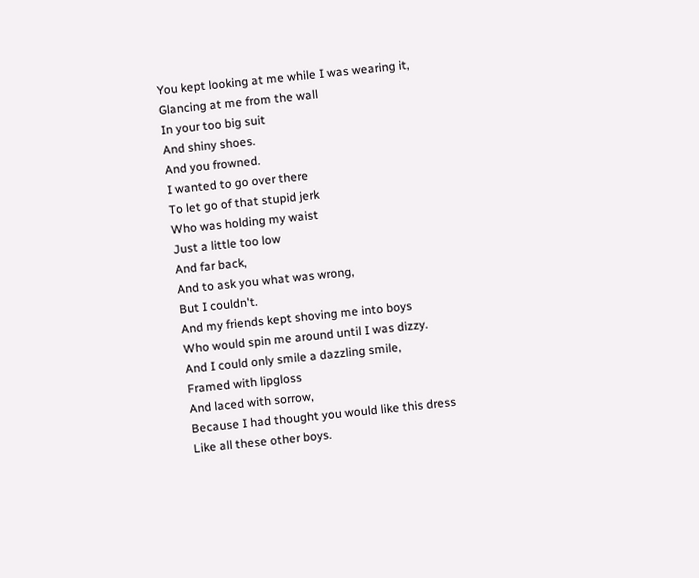You kept looking at me while I was wearing it,
Glancing at me from the wall
In your too big suit
And shiny shoes.
And you frowned.
I wanted to go over there
To let go of that stupid jerk
Who was holding my waist
Just a little too low
And far back,
And to ask you what was wrong,
But I couldn't.
And my friends kept shoving me into boys
Who would spin me around until I was dizzy.
And I could only smile a dazzling smile,
Framed with lipgloss
And laced with sorrow,
Because I had thought you would like this dress
Like all these other boys.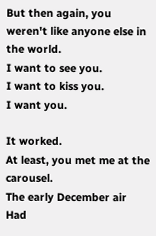But then again, you weren't like anyone else in the world.
I want to see you.
I want to kiss you.
I want you.

It worked.
At least, you met me at the carousel.
The early December air
Had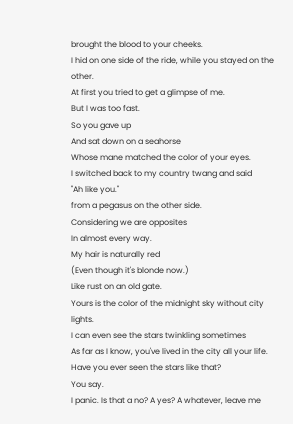brought the blood to your cheeks.
I hid on one side of the ride, while you stayed on the other.
At first you tried to get a glimpse of me.
But I was too fast.
So you gave up
And sat down on a seahorse
Whose mane matched the color of your eyes.
I switched back to my country twang and said
"Ah like you."
from a pegasus on the other side.
Considering we are opposites
In almost every way.
My hair is naturally red
(Even though it's blonde now.)
Like rust on an old gate.
Yours is the color of the midnight sky without city lights.
I can even see the stars twinkling sometimes
As far as I know, you've lived in the city all your life.
Have you ever seen the stars like that?
You say.
I panic. Is that a no? A yes? A whatever, leave me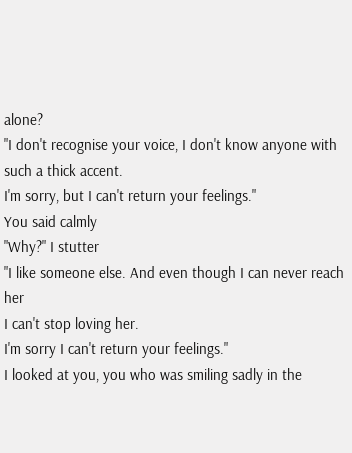alone?
"I don't recognise your voice, I don't know anyone with such a thick accent.
I'm sorry, but I can't return your feelings."
You said calmly
"Why?" I stutter
"I like someone else. And even though I can never reach her
I can't stop loving her.
I'm sorry I can't return your feelings."
I looked at you, you who was smiling sadly in the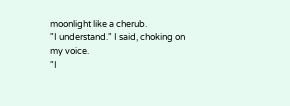moonlight like a cherub.
"I understand." I said, choking on my voice.
"I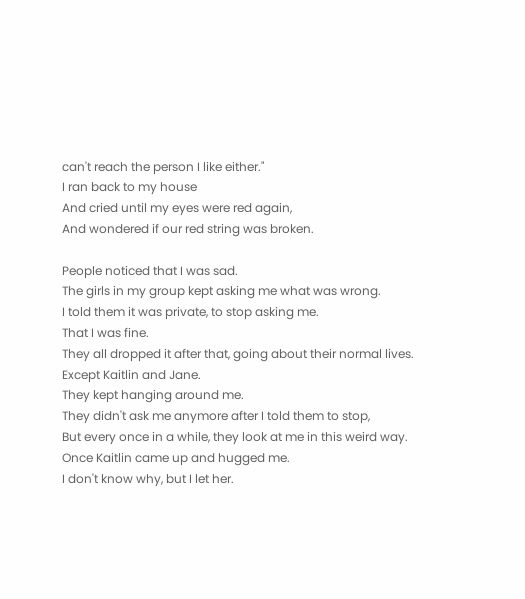can't reach the person I like either."
I ran back to my house
And cried until my eyes were red again,
And wondered if our red string was broken.

People noticed that I was sad.
The girls in my group kept asking me what was wrong.
I told them it was private, to stop asking me.
That I was fine.
They all dropped it after that, going about their normal lives.
Except Kaitlin and Jane.
They kept hanging around me.
They didn't ask me anymore after I told them to stop,
But every once in a while, they look at me in this weird way.
Once Kaitlin came up and hugged me.
I don't know why, but I let her.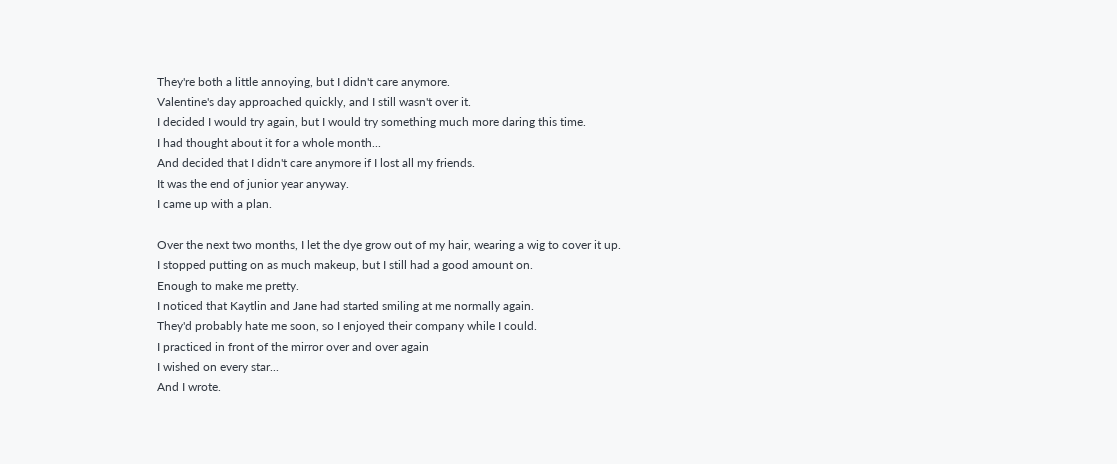They're both a little annoying, but I didn't care anymore.
Valentine's day approached quickly, and I still wasn't over it.
I decided I would try again, but I would try something much more daring this time.
I had thought about it for a whole month...
And decided that I didn't care anymore if I lost all my friends.
It was the end of junior year anyway.
I came up with a plan.

Over the next two months, I let the dye grow out of my hair, wearing a wig to cover it up.
I stopped putting on as much makeup, but I still had a good amount on.
Enough to make me pretty.
I noticed that Kaytlin and Jane had started smiling at me normally again.
They'd probably hate me soon, so I enjoyed their company while I could.
I practiced in front of the mirror over and over again
I wished on every star...
And I wrote.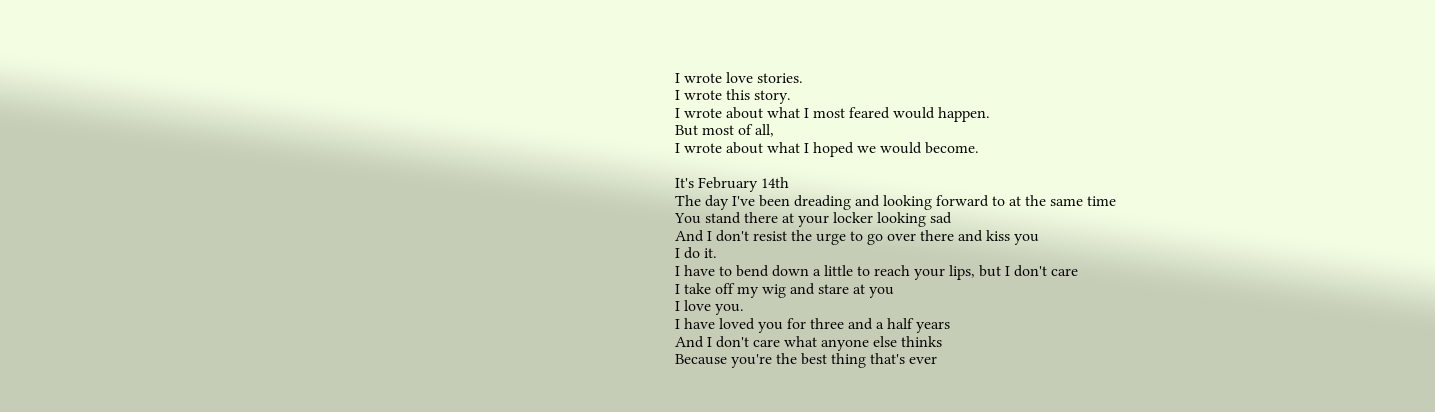I wrote love stories.
I wrote this story.
I wrote about what I most feared would happen.
But most of all,
I wrote about what I hoped we would become.

It's February 14th
The day I've been dreading and looking forward to at the same time
You stand there at your locker looking sad
And I don't resist the urge to go over there and kiss you
I do it.
I have to bend down a little to reach your lips, but I don't care
I take off my wig and stare at you
I love you.
I have loved you for three and a half years
And I don't care what anyone else thinks
Because you're the best thing that's ever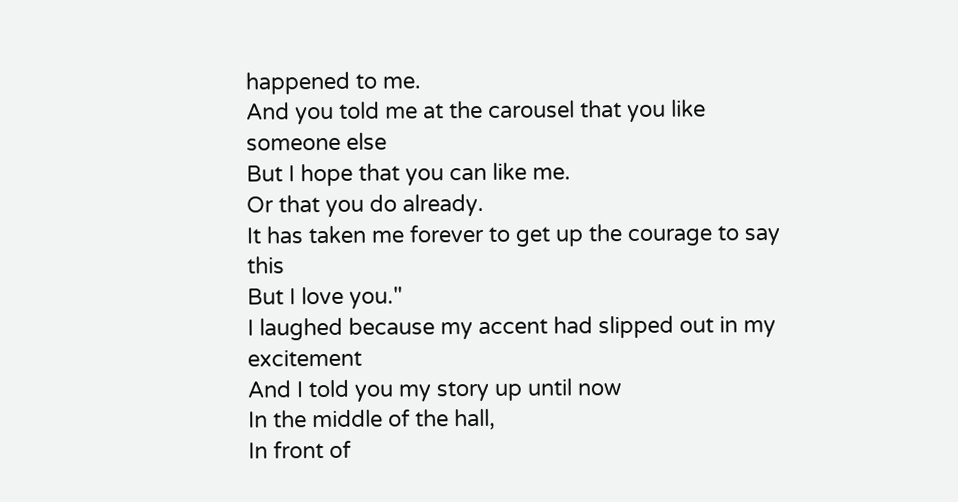happened to me.
And you told me at the carousel that you like someone else
But I hope that you can like me.
Or that you do already.
It has taken me forever to get up the courage to say this
But I love you."
I laughed because my accent had slipped out in my excitement
And I told you my story up until now
In the middle of the hall,
In front of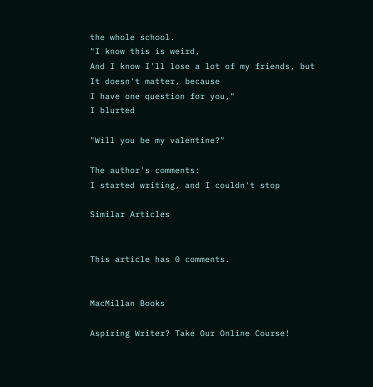the whole school.
"I know this is weird,
And I know I'll lose a lot of my friends, but
It doesn't matter, because
I have one question for you,"
I blurted

"Will you be my valentine?"

The author's comments:
I started writing, and I couldn't stop

Similar Articles


This article has 0 comments.


MacMillan Books

Aspiring Writer? Take Our Online Course!